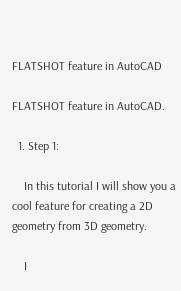FLATSHOT feature in AutoCAD

FLATSHOT feature in AutoCAD.

  1. Step 1:

    In this tutorial I will show you a cool feature for creating a 2D geometry from 3D geometry.

    I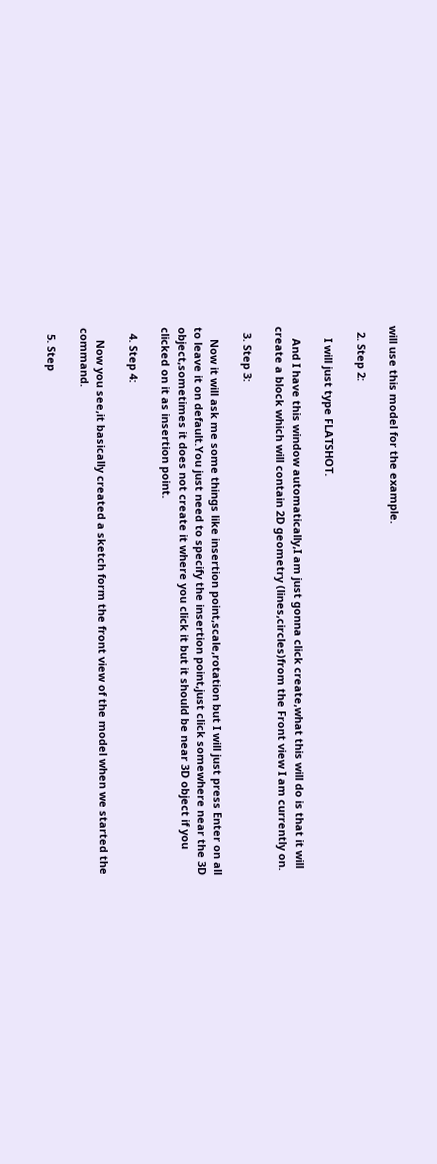will use this model for the example.

  2. Step 2:

    I will just type FLATSHOT.

    And I have this window automatically,I am just gonna click create,what this will do is that it will create a block which will contain 2D geometry (lines,circles)from the Front view I am currently on.

  3. Step 3:

    Now it will ask me some things like insertion point,scale,rotation but I will just press Enter on all to leave it on default.You just need to specify the insertion point,just click somewhere near the 3D object,sometimes it does not create it where you click it but it should be near 3D object if you clicked on it as insertion point.

  4. Step 4:

    Now you see,it basically created a sketch form the front view of the model when we started the command.

  5. Step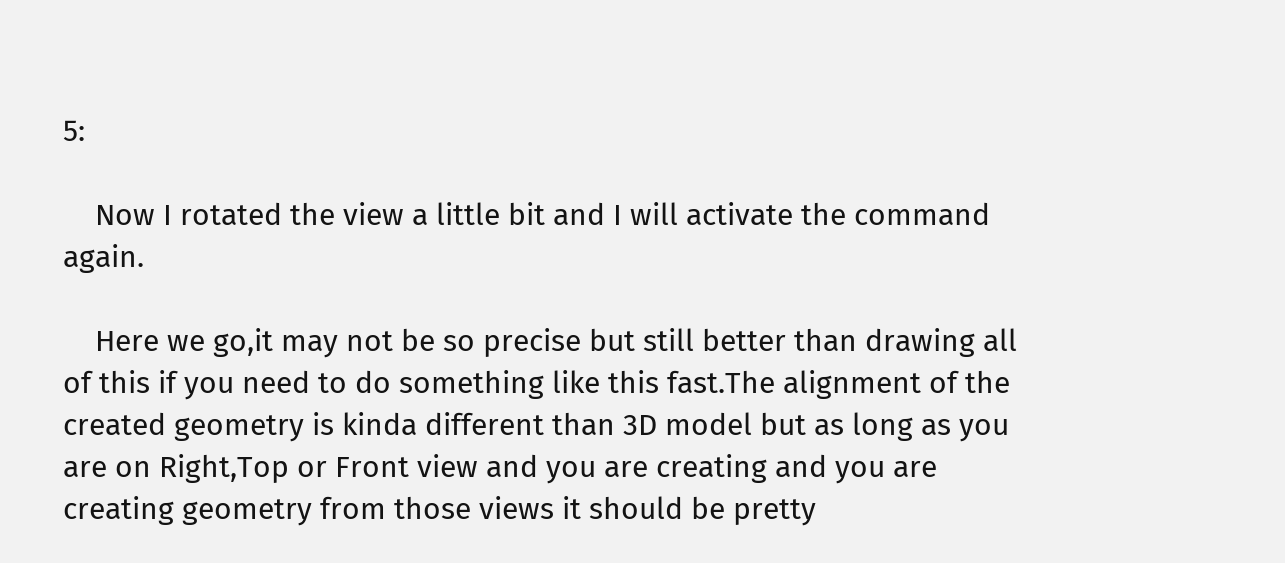5:

    Now I rotated the view a little bit and I will activate the command again.

    Here we go,it may not be so precise but still better than drawing all of this if you need to do something like this fast.The alignment of the created geometry is kinda different than 3D model but as long as you are on Right,Top or Front view and you are creating and you are creating geometry from those views it should be pretty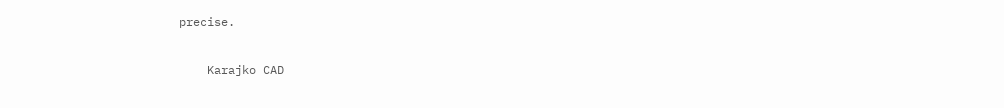precise.

    Karajko CAD